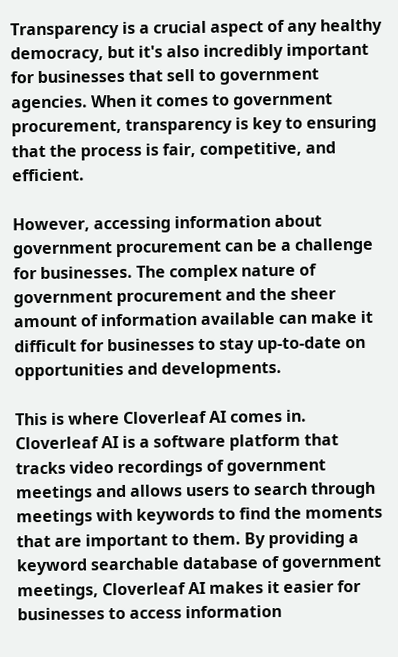Transparency is a crucial aspect of any healthy democracy, but it's also incredibly important for businesses that sell to government agencies. When it comes to government procurement, transparency is key to ensuring that the process is fair, competitive, and efficient.

However, accessing information about government procurement can be a challenge for businesses. The complex nature of government procurement and the sheer amount of information available can make it difficult for businesses to stay up-to-date on opportunities and developments.

This is where Cloverleaf AI comes in. Cloverleaf AI is a software platform that tracks video recordings of government meetings and allows users to search through meetings with keywords to find the moments that are important to them. By providing a keyword searchable database of government meetings, Cloverleaf AI makes it easier for businesses to access information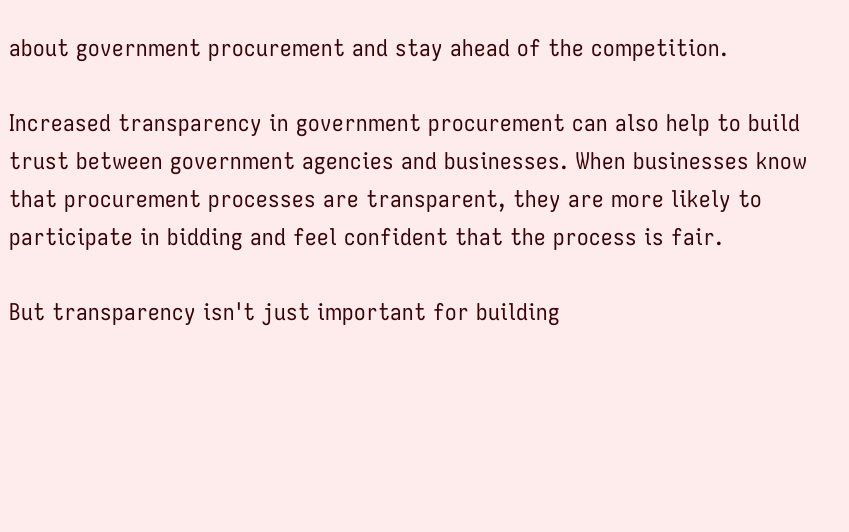about government procurement and stay ahead of the competition.

Increased transparency in government procurement can also help to build trust between government agencies and businesses. When businesses know that procurement processes are transparent, they are more likely to participate in bidding and feel confident that the process is fair.

But transparency isn't just important for building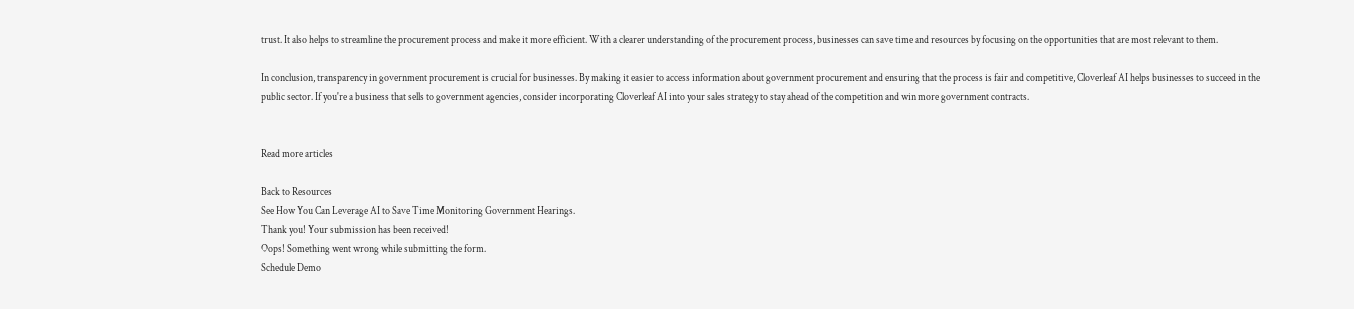trust. It also helps to streamline the procurement process and make it more efficient. With a clearer understanding of the procurement process, businesses can save time and resources by focusing on the opportunities that are most relevant to them.

In conclusion, transparency in government procurement is crucial for businesses. By making it easier to access information about government procurement and ensuring that the process is fair and competitive, Cloverleaf AI helps businesses to succeed in the public sector. If you're a business that sells to government agencies, consider incorporating Cloverleaf AI into your sales strategy to stay ahead of the competition and win more government contracts.


Read more articles

Back to Resources
See How You Can Leverage AI to Save Time Monitoring Government Hearings.
Thank you! Your submission has been received!
Oops! Something went wrong while submitting the form.
Schedule Demo